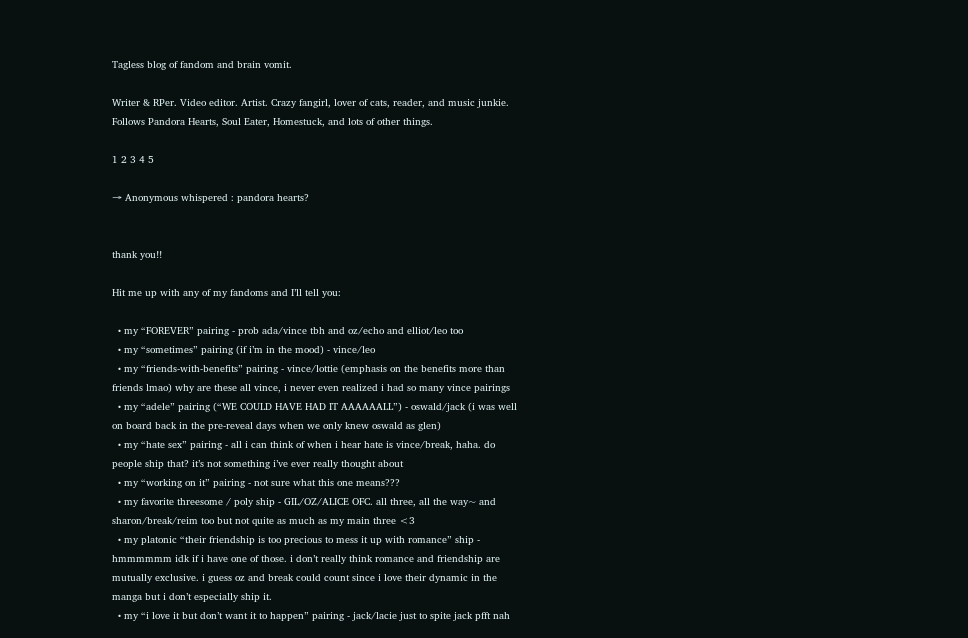Tagless blog of fandom and brain vomit.

Writer & RPer. Video editor. Artist. Crazy fangirl, lover of cats, reader, and music junkie. Follows Pandora Hearts, Soul Eater, Homestuck, and lots of other things.

1 2 3 4 5

→ Anonymous whispered : pandora hearts?


thank you!!

Hit me up with any of my fandoms and I’ll tell you:

  • my “FOREVER” pairing - prob ada/vince tbh and oz/echo and elliot/leo too
  • my “sometimes” pairing (if i’m in the mood) - vince/leo
  • my “friends-with-benefits” pairing - vince/lottie (emphasis on the benefits more than friends lmao) why are these all vince, i never even realized i had so many vince pairings
  • my “adele” pairing (“WE COULD HAVE HAD IT AAAAAALL”) - oswald/jack (i was well on board back in the pre-reveal days when we only knew oswald as glen)
  • my “hate sex” pairing - all i can think of when i hear hate is vince/break, haha. do people ship that? it’s not something i’ve ever really thought about
  • my “working on it” pairing - not sure what this one means???
  • my favorite threesome / poly ship - GIL/OZ/ALICE OFC. all three, all the way~ and sharon/break/reim too but not quite as much as my main three <3
  • my platonic “their friendship is too precious to mess it up with romance” ship - hmmmmmm idk if i have one of those. i don’t really think romance and friendship are mutually exclusive. i guess oz and break could count since i love their dynamic in the manga but i don’t especially ship it.
  • my “i love it but don’t want it to happen” pairing - jack/lacie just to spite jack pfft nah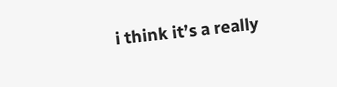i think it’s a really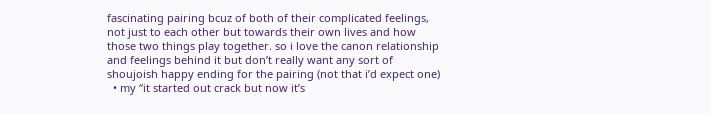fascinating pairing bcuz of both of their complicated feelings, not just to each other but towards their own lives and how those two things play together. so i love the canon relationship and feelings behind it but don’t really want any sort of shoujoish happy ending for the pairing (not that i’d expect one)
  • my “it started out crack but now it’s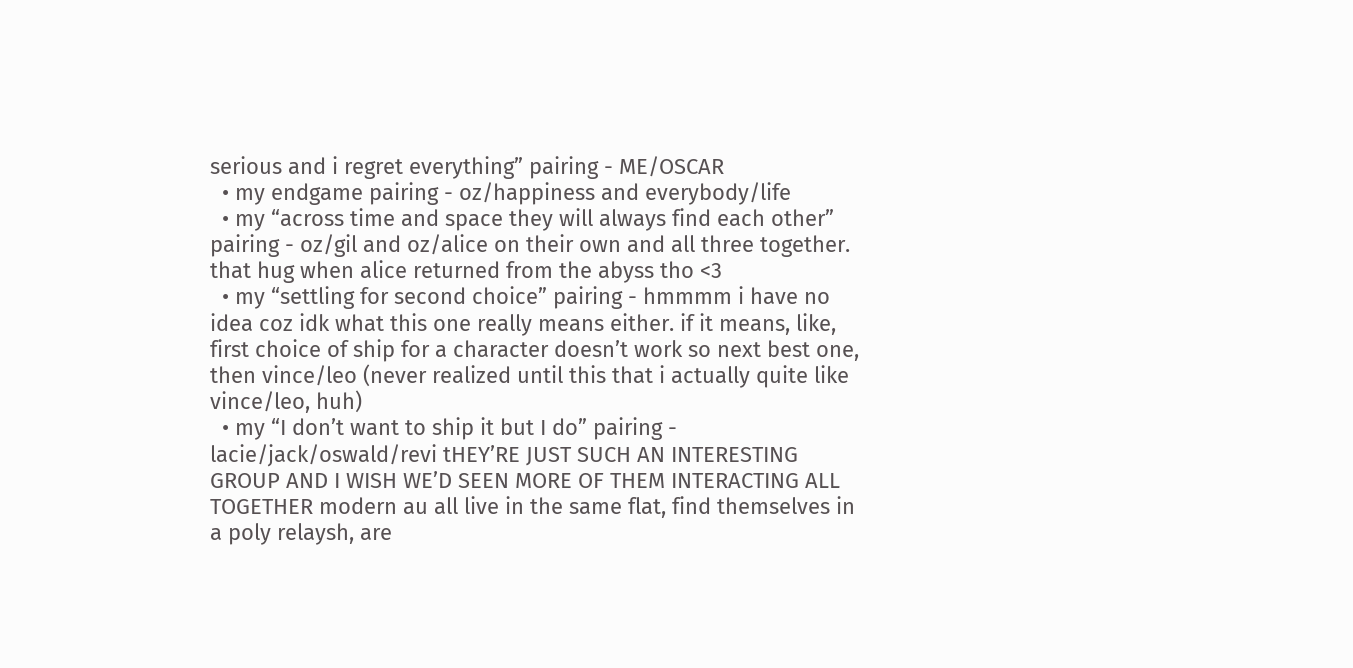serious and i regret everything” pairing - ME/OSCAR
  • my endgame pairing - oz/happiness and everybody/life
  • my “across time and space they will always find each other” pairing - oz/gil and oz/alice on their own and all three together. that hug when alice returned from the abyss tho <3
  • my “settling for second choice” pairing - hmmmm i have no idea coz idk what this one really means either. if it means, like, first choice of ship for a character doesn’t work so next best one, then vince/leo (never realized until this that i actually quite like vince/leo, huh)
  • my “I don’t want to ship it but I do” pairing - lacie/jack/oswald/revi tHEY’RE JUST SUCH AN INTERESTING GROUP AND I WISH WE’D SEEN MORE OF THEM INTERACTING ALL TOGETHER modern au all live in the same flat, find themselves in a poly relaysh, are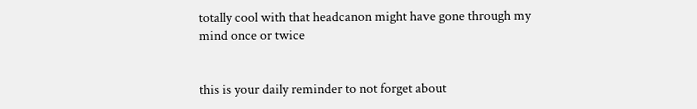totally cool with that headcanon might have gone through my mind once or twice


this is your daily reminder to not forget about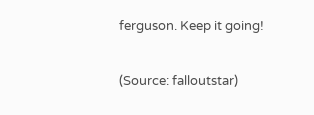ferguson. Keep it going!

(Source: falloutstar)